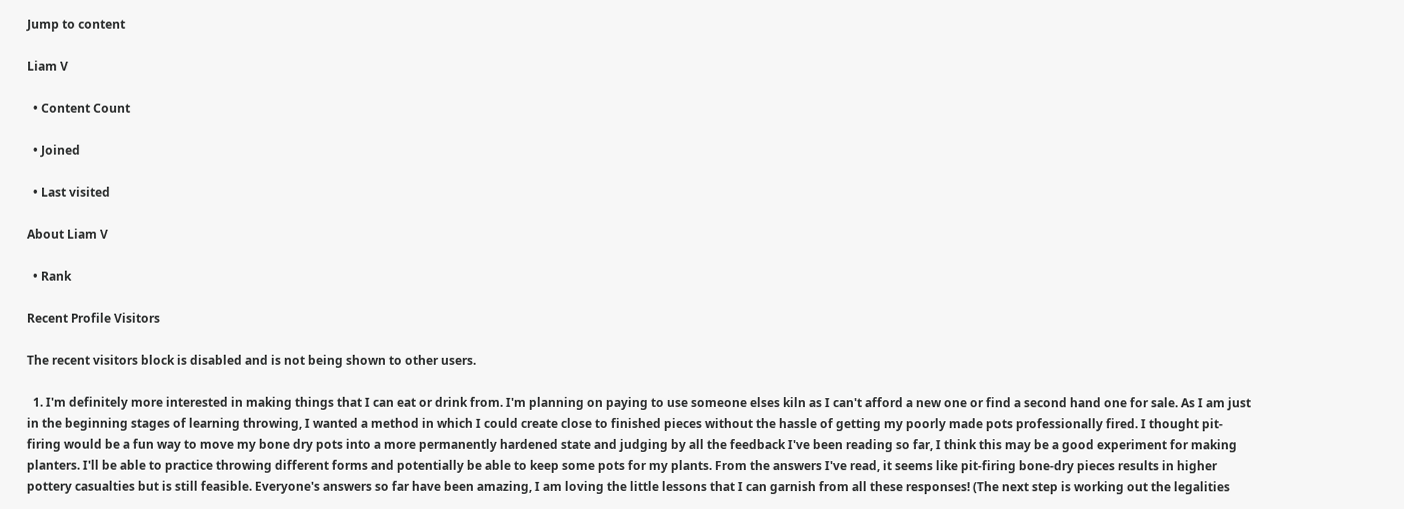Jump to content

Liam V

  • Content Count

  • Joined

  • Last visited

About Liam V

  • Rank

Recent Profile Visitors

The recent visitors block is disabled and is not being shown to other users.

  1. I'm definitely more interested in making things that I can eat or drink from. I'm planning on paying to use someone elses kiln as I can't afford a new one or find a second hand one for sale. As I am just in the beginning stages of learning throwing, I wanted a method in which I could create close to finished pieces without the hassle of getting my poorly made pots professionally fired. I thought pit-firing would be a fun way to move my bone dry pots into a more permanently hardened state and judging by all the feedback I've been reading so far, I think this may be a good experiment for making planters. I'll be able to practice throwing different forms and potentially be able to keep some pots for my plants. From the answers I've read, it seems like pit-firing bone-dry pieces results in higher pottery casualties but is still feasible. Everyone's answers so far have been amazing, I am loving the little lessons that I can garnish from all these responses! (The next step is working out the legalities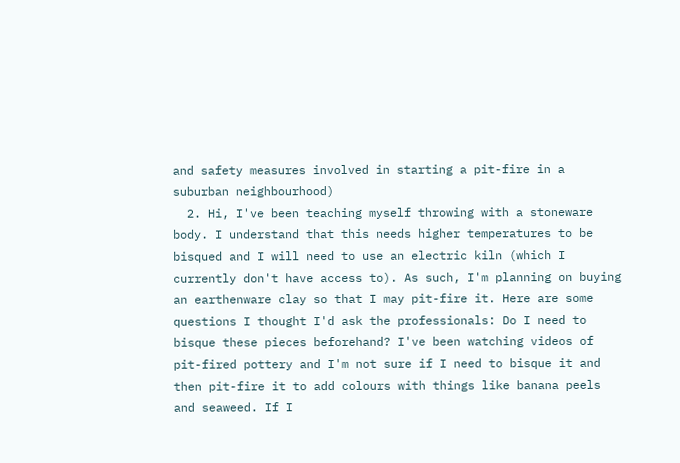and safety measures involved in starting a pit-fire in a suburban neighbourhood)
  2. Hi, I've been teaching myself throwing with a stoneware body. I understand that this needs higher temperatures to be bisqued and I will need to use an electric kiln (which I currently don't have access to). As such, I'm planning on buying an earthenware clay so that I may pit-fire it. Here are some questions I thought I'd ask the professionals: Do I need to bisque these pieces beforehand? I've been watching videos of pit-fired pottery and I'm not sure if I need to bisque it and then pit-fire it to add colours with things like banana peels and seaweed. If I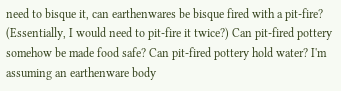need to bisque it, can earthenwares be bisque fired with a pit-fire? (Essentially, I would need to pit-fire it twice?) Can pit-fired pottery somehow be made food safe? Can pit-fired pottery hold water? I'm assuming an earthenware body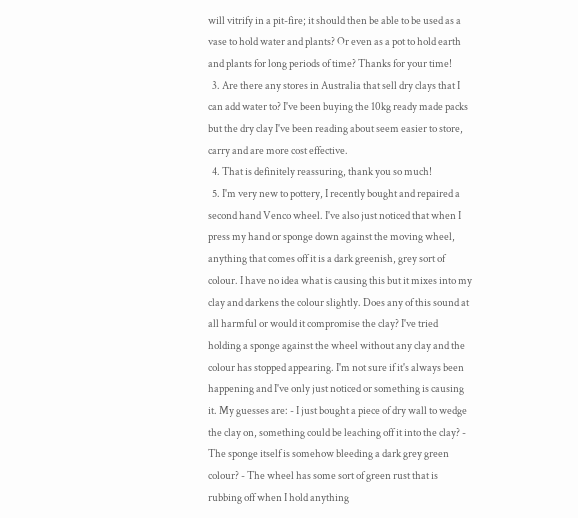will vitrify in a pit-fire; it should then be able to be used as a vase to hold water and plants? Or even as a pot to hold earth and plants for long periods of time? Thanks for your time!
  3. Are there any stores in Australia that sell dry clays that I can add water to? I've been buying the 10kg ready made packs but the dry clay I've been reading about seem easier to store, carry and are more cost effective.
  4. That is definitely reassuring, thank you so much!
  5. I'm very new to pottery, I recently bought and repaired a second hand Venco wheel. I've also just noticed that when I press my hand or sponge down against the moving wheel, anything that comes off it is a dark greenish, grey sort of colour. I have no idea what is causing this but it mixes into my clay and darkens the colour slightly. Does any of this sound at all harmful or would it compromise the clay? I've tried holding a sponge against the wheel without any clay and the colour has stopped appearing. I'm not sure if it's always been happening and I've only just noticed or something is causing it. My guesses are: - I just bought a piece of dry wall to wedge the clay on, something could be leaching off it into the clay? - The sponge itself is somehow bleeding a dark grey green colour? - The wheel has some sort of green rust that is rubbing off when I hold anything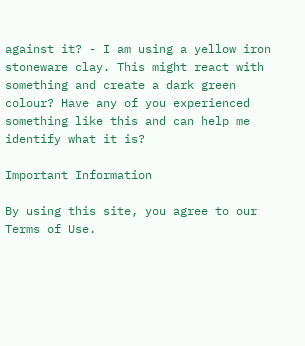against it? - I am using a yellow iron stoneware clay. This might react with something and create a dark green colour? Have any of you experienced something like this and can help me identify what it is?

Important Information

By using this site, you agree to our Terms of Use.